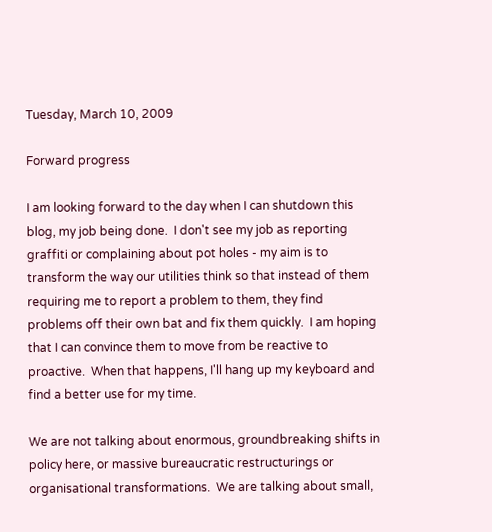Tuesday, March 10, 2009

Forward progress

I am looking forward to the day when I can shutdown this blog, my job being done.  I don't see my job as reporting graffiti or complaining about pot holes - my aim is to transform the way our utilities think so that instead of them requiring me to report a problem to them, they find problems off their own bat and fix them quickly.  I am hoping that I can convince them to move from be reactive to proactive.  When that happens, I'll hang up my keyboard and find a better use for my time.

We are not talking about enormous, groundbreaking shifts in policy here, or massive bureaucratic restructurings or organisational transformations.  We are talking about small,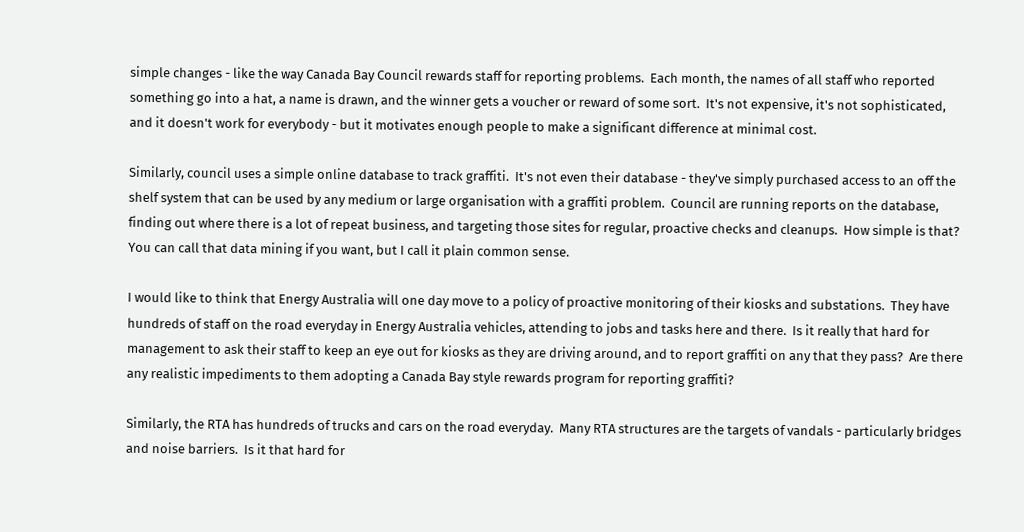simple changes - like the way Canada Bay Council rewards staff for reporting problems.  Each month, the names of all staff who reported something go into a hat, a name is drawn, and the winner gets a voucher or reward of some sort.  It's not expensive, it's not sophisticated, and it doesn't work for everybody - but it motivates enough people to make a significant difference at minimal cost.

Similarly, council uses a simple online database to track graffiti.  It's not even their database - they've simply purchased access to an off the shelf system that can be used by any medium or large organisation with a graffiti problem.  Council are running reports on the database, finding out where there is a lot of repeat business, and targeting those sites for regular, proactive checks and cleanups.  How simple is that?  You can call that data mining if you want, but I call it plain common sense.

I would like to think that Energy Australia will one day move to a policy of proactive monitoring of their kiosks and substations.  They have hundreds of staff on the road everyday in Energy Australia vehicles, attending to jobs and tasks here and there.  Is it really that hard for management to ask their staff to keep an eye out for kiosks as they are driving around, and to report graffiti on any that they pass?  Are there any realistic impediments to them adopting a Canada Bay style rewards program for reporting graffiti?

Similarly, the RTA has hundreds of trucks and cars on the road everyday.  Many RTA structures are the targets of vandals - particularly bridges and noise barriers.  Is it that hard for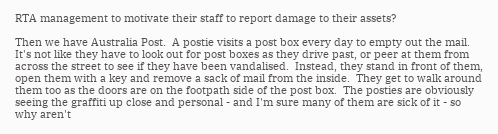RTA management to motivate their staff to report damage to their assets?

Then we have Australia Post.  A postie visits a post box every day to empty out the mail.  It's not like they have to look out for post boxes as they drive past, or peer at them from across the street to see if they have been vandalised.  Instead, they stand in front of them, open them with a key and remove a sack of mail from the inside.  They get to walk around them too as the doors are on the footpath side of the post box.  The posties are obviously seeing the graffiti up close and personal - and I'm sure many of them are sick of it - so why aren't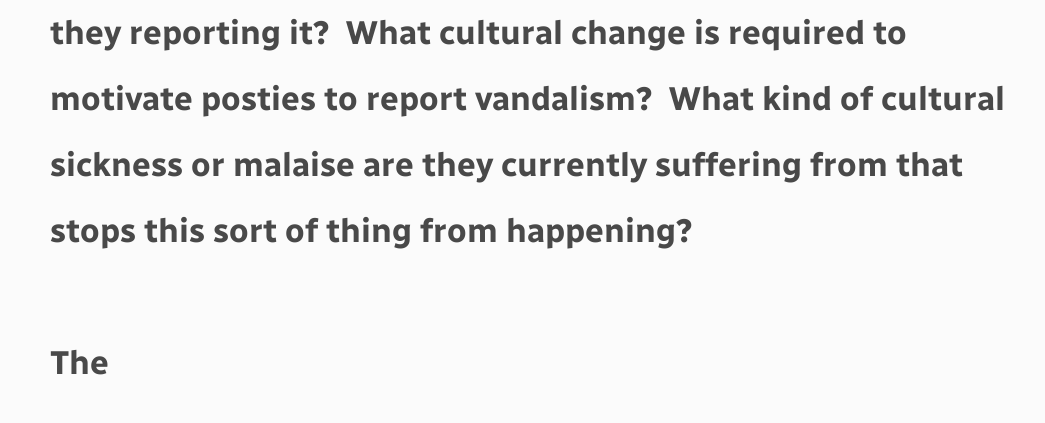they reporting it?  What cultural change is required to motivate posties to report vandalism?  What kind of cultural sickness or malaise are they currently suffering from that stops this sort of thing from happening?

The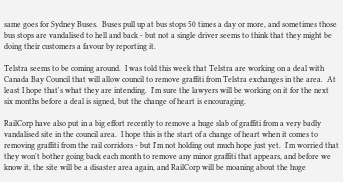same goes for Sydney Buses.  Buses pull up at bus stops 50 times a day or more, and sometimes those bus stops are vandalised to hell and back - but not a single driver seems to think that they might be doing their customers a favour by reporting it.

Telstra seems to be coming around.  I was told this week that Telstra are working on a deal with Canada Bay Council that will allow council to remove graffiti from Telstra exchanges in the area.  At least I hope that's what they are intending.  I'm sure the lawyers will be working on it for the next six months before a deal is signed, but the change of heart is encouraging.

RailCorp have also put in a big effort recently to remove a huge slab of graffiti from a very badly vandalised site in the council area.  I hope this is the start of a change of heart when it comes to removing graffiti from the rail corridors - but I'm not holding out much hope just yet.  I'm worried that they won't bother going back each month to remove any minor graffiti that appears, and before we know it, the site will be a disaster area again, and RailCorp will be moaning about the huge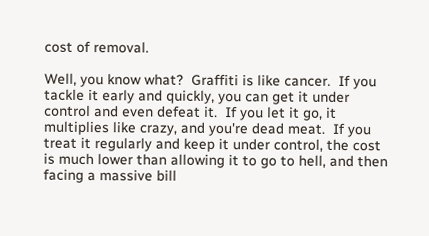cost of removal.

Well, you know what?  Graffiti is like cancer.  If you tackle it early and quickly, you can get it under control and even defeat it.  If you let it go, it multiplies like crazy, and you're dead meat.  If you treat it regularly and keep it under control, the cost is much lower than allowing it to go to hell, and then facing a massive bill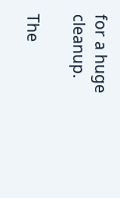for a huge cleanup.

The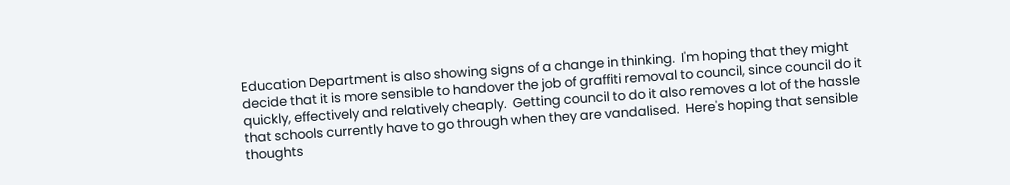Education Department is also showing signs of a change in thinking.  I'm hoping that they might decide that it is more sensible to handover the job of graffiti removal to council, since council do it quickly, effectively and relatively cheaply.  Getting council to do it also removes a lot of the hassle that schools currently have to go through when they are vandalised.  Here's hoping that sensible thoughts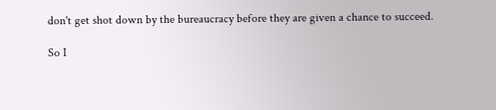don't get shot down by the bureaucracy before they are given a chance to succeed.

So I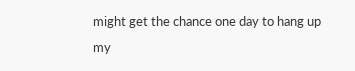might get the chance one day to hang up my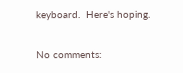keyboard.  Here's hoping.

No comments: